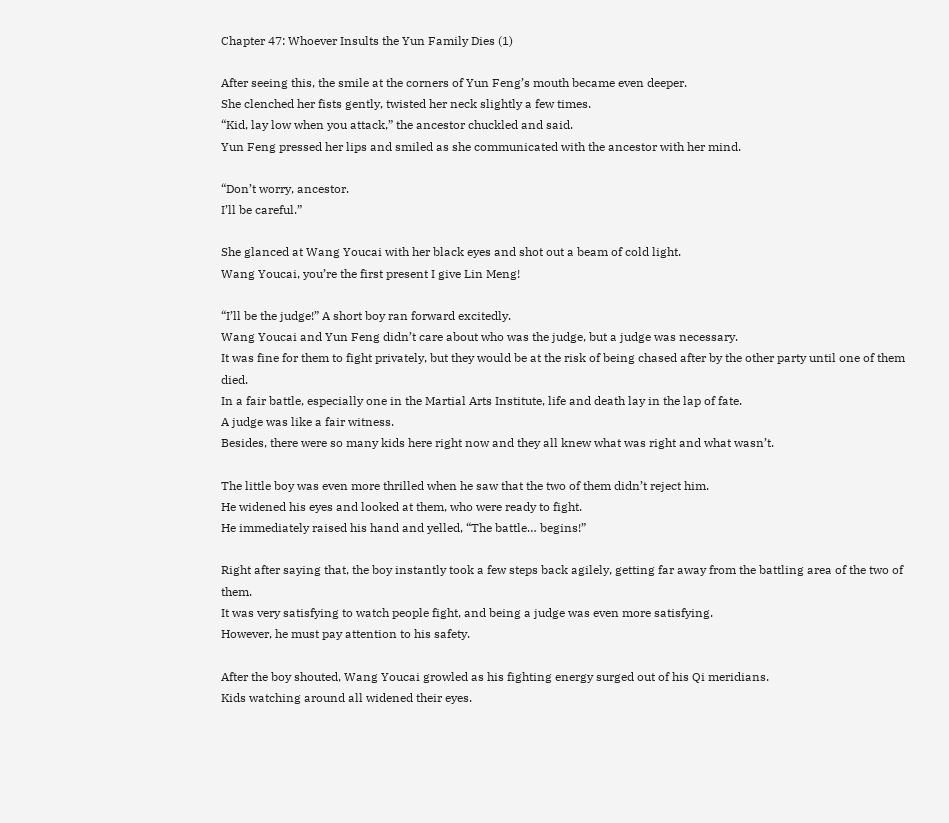Chapter 47: Whoever Insults the Yun Family Dies (1)

After seeing this, the smile at the corners of Yun Feng’s mouth became even deeper.
She clenched her fists gently, twisted her neck slightly a few times.
“Kid, lay low when you attack,” the ancestor chuckled and said.
Yun Feng pressed her lips and smiled as she communicated with the ancestor with her mind.

“Don’t worry, ancestor.
I’ll be careful.”

She glanced at Wang Youcai with her black eyes and shot out a beam of cold light.
Wang Youcai, you’re the first present I give Lin Meng!

“I’ll be the judge!” A short boy ran forward excitedly.
Wang Youcai and Yun Feng didn’t care about who was the judge, but a judge was necessary.
It was fine for them to fight privately, but they would be at the risk of being chased after by the other party until one of them died.
In a fair battle, especially one in the Martial Arts Institute, life and death lay in the lap of fate.
A judge was like a fair witness.
Besides, there were so many kids here right now and they all knew what was right and what wasn’t.

The little boy was even more thrilled when he saw that the two of them didn’t reject him.
He widened his eyes and looked at them, who were ready to fight.
He immediately raised his hand and yelled, “The battle… begins!”

Right after saying that, the boy instantly took a few steps back agilely, getting far away from the battling area of the two of them.
It was very satisfying to watch people fight, and being a judge was even more satisfying.
However, he must pay attention to his safety.

After the boy shouted, Wang Youcai growled as his fighting energy surged out of his Qi meridians.
Kids watching around all widened their eyes.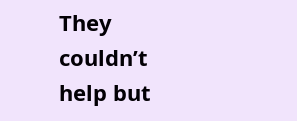They couldn’t help but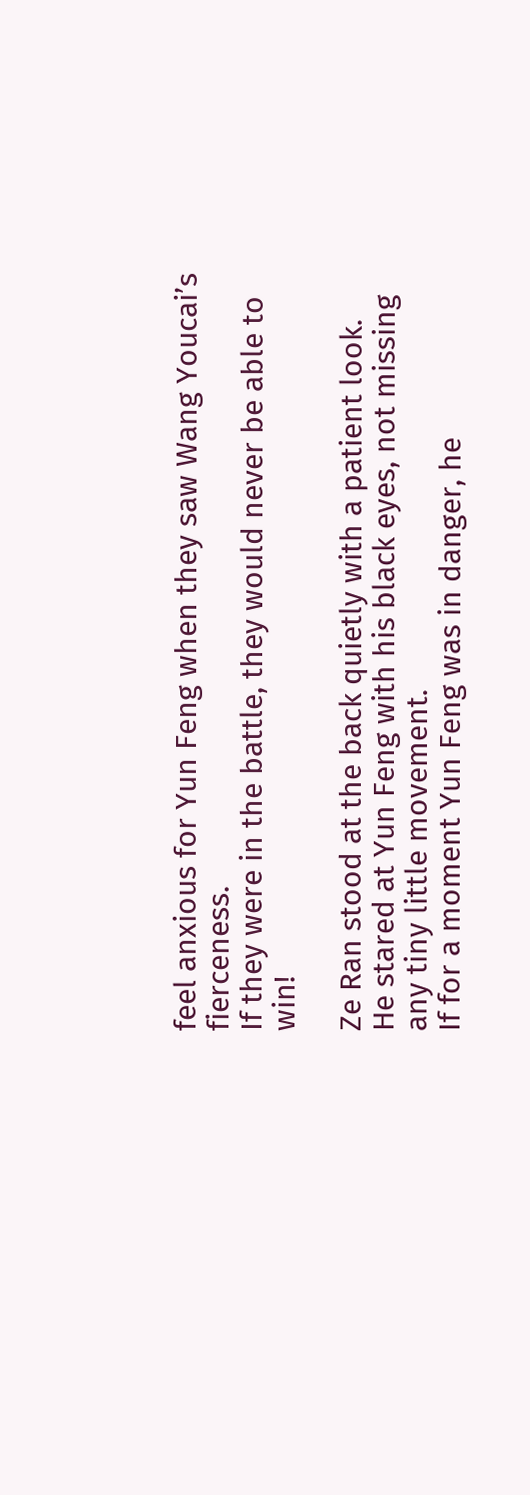feel anxious for Yun Feng when they saw Wang Youcai’s fierceness.
If they were in the battle, they would never be able to win!

Ze Ran stood at the back quietly with a patient look.
He stared at Yun Feng with his black eyes, not missing any tiny little movement.
If for a moment Yun Feng was in danger, he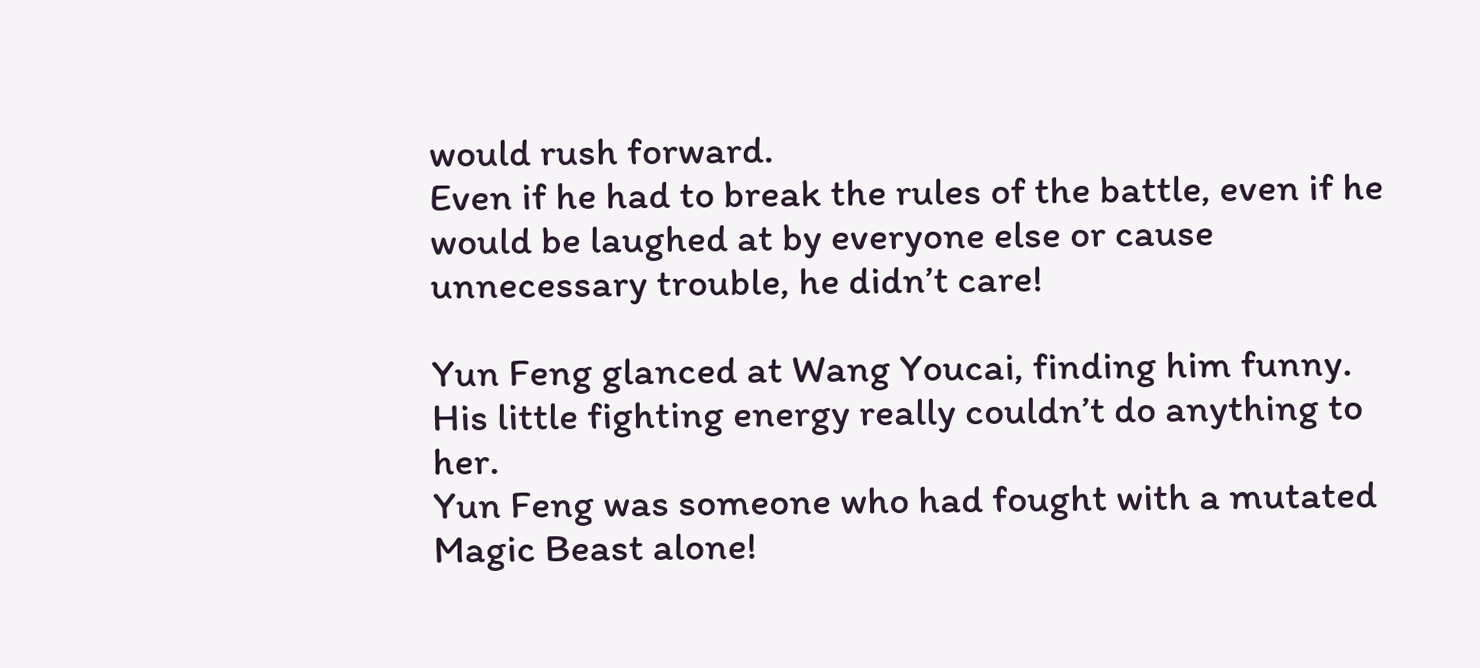would rush forward.
Even if he had to break the rules of the battle, even if he would be laughed at by everyone else or cause unnecessary trouble, he didn’t care!

Yun Feng glanced at Wang Youcai, finding him funny.
His little fighting energy really couldn’t do anything to her.
Yun Feng was someone who had fought with a mutated Magic Beast alone!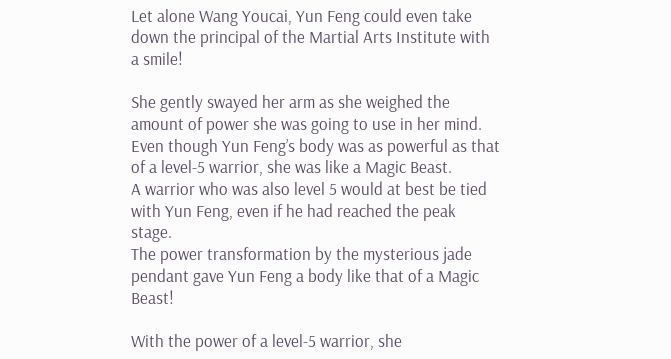Let alone Wang Youcai, Yun Feng could even take down the principal of the Martial Arts Institute with a smile!

She gently swayed her arm as she weighed the amount of power she was going to use in her mind.
Even though Yun Feng’s body was as powerful as that of a level-5 warrior, she was like a Magic Beast.
A warrior who was also level 5 would at best be tied with Yun Feng, even if he had reached the peak stage.
The power transformation by the mysterious jade pendant gave Yun Feng a body like that of a Magic Beast!

With the power of a level-5 warrior, she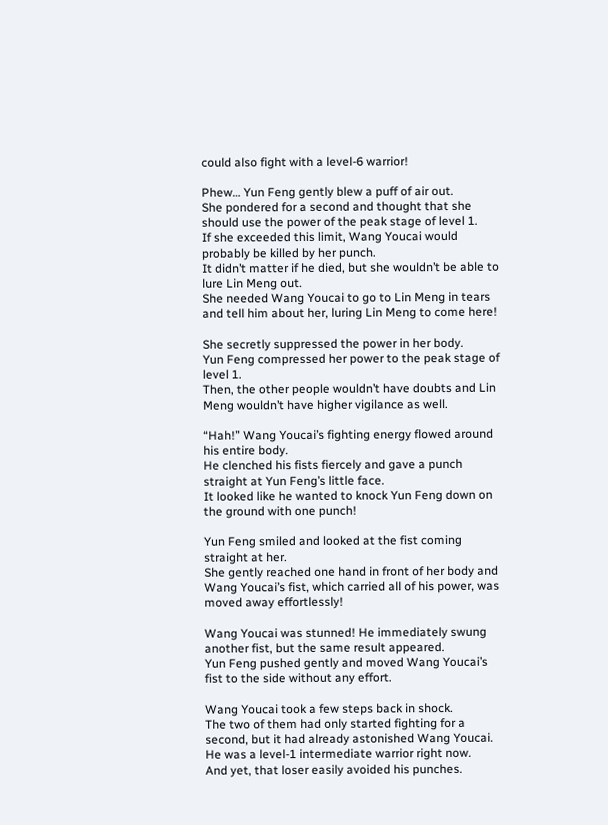could also fight with a level-6 warrior!

Phew… Yun Feng gently blew a puff of air out.
She pondered for a second and thought that she should use the power of the peak stage of level 1.
If she exceeded this limit, Wang Youcai would probably be killed by her punch.
It didn’t matter if he died, but she wouldn’t be able to lure Lin Meng out.
She needed Wang Youcai to go to Lin Meng in tears and tell him about her, luring Lin Meng to come here!

She secretly suppressed the power in her body.
Yun Feng compressed her power to the peak stage of level 1.
Then, the other people wouldn’t have doubts and Lin Meng wouldn’t have higher vigilance as well.

“Hah!” Wang Youcai’s fighting energy flowed around his entire body.
He clenched his fists fiercely and gave a punch straight at Yun Feng’s little face.
It looked like he wanted to knock Yun Feng down on the ground with one punch!

Yun Feng smiled and looked at the fist coming straight at her.
She gently reached one hand in front of her body and Wang Youcai’s fist, which carried all of his power, was moved away effortlessly!

Wang Youcai was stunned! He immediately swung another fist, but the same result appeared.
Yun Feng pushed gently and moved Wang Youcai’s fist to the side without any effort.

Wang Youcai took a few steps back in shock.
The two of them had only started fighting for a second, but it had already astonished Wang Youcai.
He was a level-1 intermediate warrior right now.
And yet, that loser easily avoided his punches.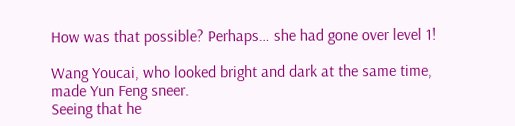How was that possible? Perhaps… she had gone over level 1!

Wang Youcai, who looked bright and dark at the same time, made Yun Feng sneer.
Seeing that he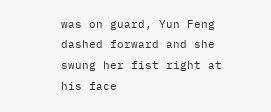was on guard, Yun Feng dashed forward and she swung her fist right at his face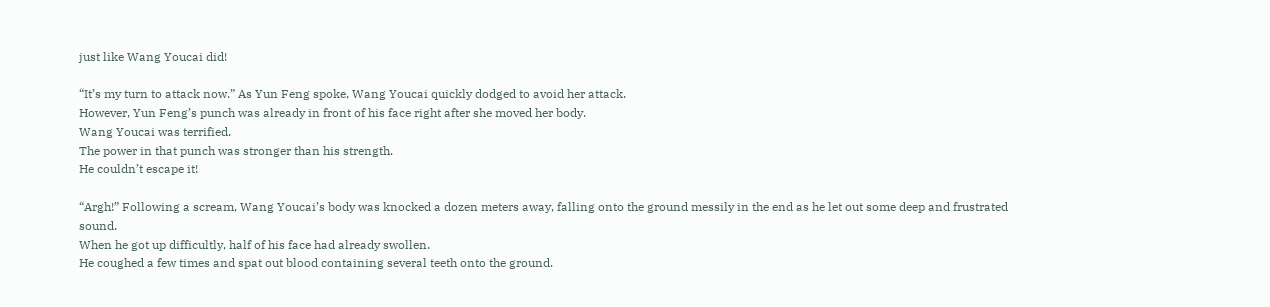just like Wang Youcai did!

“It’s my turn to attack now.” As Yun Feng spoke, Wang Youcai quickly dodged to avoid her attack.
However, Yun Feng’s punch was already in front of his face right after she moved her body.
Wang Youcai was terrified.
The power in that punch was stronger than his strength.
He couldn’t escape it!

“Argh!” Following a scream, Wang Youcai’s body was knocked a dozen meters away, falling onto the ground messily in the end as he let out some deep and frustrated sound.
When he got up difficultly, half of his face had already swollen.
He coughed a few times and spat out blood containing several teeth onto the ground.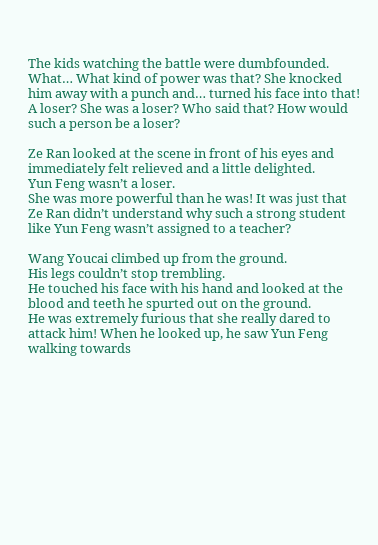The kids watching the battle were dumbfounded.
What… What kind of power was that? She knocked him away with a punch and… turned his face into that! A loser? She was a loser? Who said that? How would such a person be a loser?

Ze Ran looked at the scene in front of his eyes and immediately felt relieved and a little delighted.
Yun Feng wasn’t a loser.
She was more powerful than he was! It was just that Ze Ran didn’t understand why such a strong student like Yun Feng wasn’t assigned to a teacher?

Wang Youcai climbed up from the ground.
His legs couldn’t stop trembling.
He touched his face with his hand and looked at the blood and teeth he spurted out on the ground.
He was extremely furious that she really dared to attack him! When he looked up, he saw Yun Feng walking towards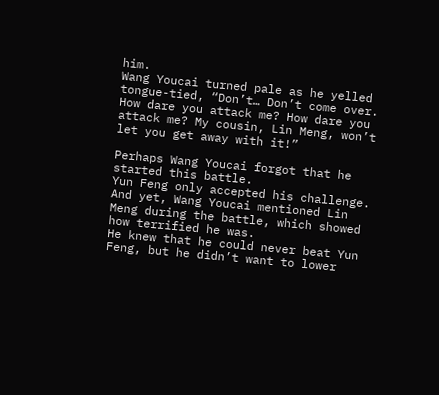him.
Wang Youcai turned pale as he yelled tongue-tied, “Don’t… Don’t come over.
How dare you attack me? How dare you attack me? My cousin, Lin Meng, won’t let you get away with it!”

Perhaps Wang Youcai forgot that he started this battle.
Yun Feng only accepted his challenge.
And yet, Wang Youcai mentioned Lin Meng during the battle, which showed how terrified he was.
He knew that he could never beat Yun Feng, but he didn’t want to lower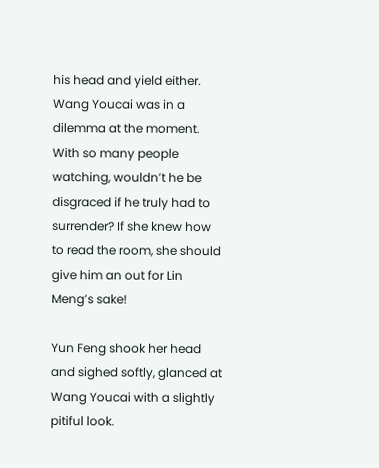his head and yield either.
Wang Youcai was in a dilemma at the moment.
With so many people watching, wouldn’t he be disgraced if he truly had to surrender? If she knew how to read the room, she should give him an out for Lin Meng’s sake!

Yun Feng shook her head and sighed softly, glanced at Wang Youcai with a slightly pitiful look.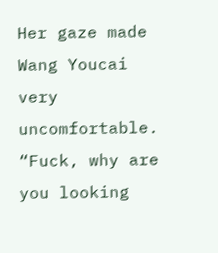Her gaze made Wang Youcai very uncomfortable.
“Fuck, why are you looking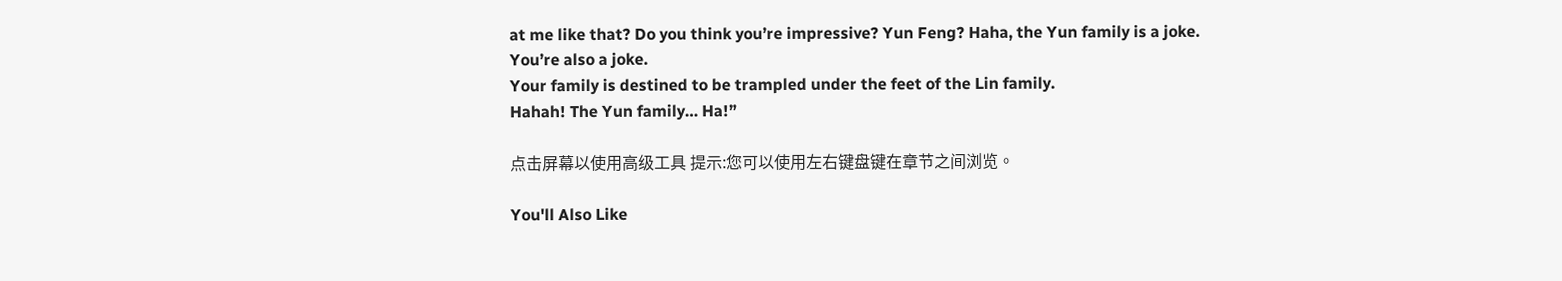at me like that? Do you think you’re impressive? Yun Feng? Haha, the Yun family is a joke.
You’re also a joke.
Your family is destined to be trampled under the feet of the Lin family.
Hahah! The Yun family… Ha!”

点击屏幕以使用高级工具 提示:您可以使用左右键盘键在章节之间浏览。

You'll Also Like